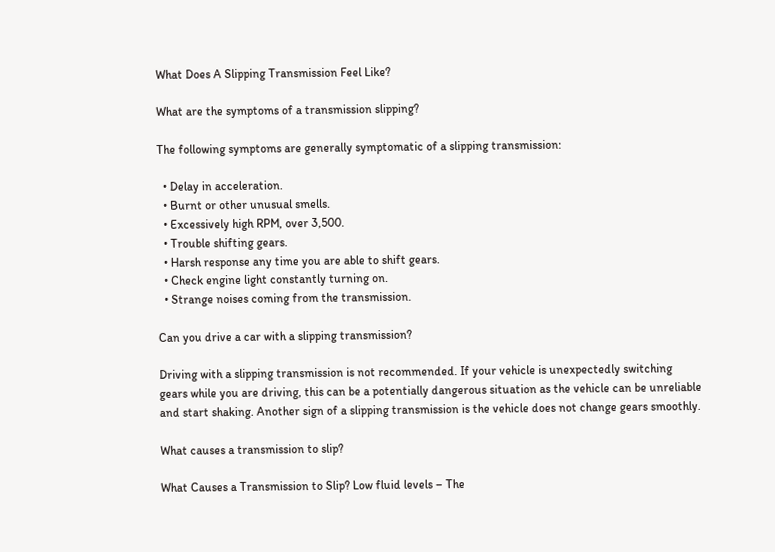What Does A Slipping Transmission Feel Like?

What are the symptoms of a transmission slipping?

The following symptoms are generally symptomatic of a slipping transmission:

  • Delay in acceleration.
  • Burnt or other unusual smells.
  • Excessively high RPM, over 3,500.
  • Trouble shifting gears.
  • Harsh response any time you are able to shift gears.
  • Check engine light constantly turning on.
  • Strange noises coming from the transmission.

Can you drive a car with a slipping transmission?

Driving with a slipping transmission is not recommended. If your vehicle is unexpectedly switching gears while you are driving, this can be a potentially dangerous situation as the vehicle can be unreliable and start shaking. Another sign of a slipping transmission is the vehicle does not change gears smoothly.

What causes a transmission to slip?

What Causes a Transmission to Slip? Low fluid levels – The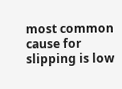most common cause for slipping is low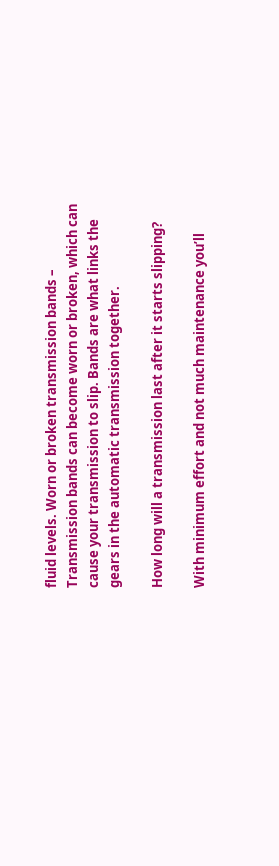fluid levels. Worn or broken transmission bands – Transmission bands can become worn or broken, which can cause your transmission to slip. Bands are what links the gears in the automatic transmission together.

How long will a transmission last after it starts slipping?

With minimum effort and not much maintenance you’ll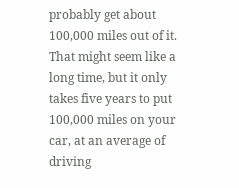probably get about 100,000 miles out of it. That might seem like a long time, but it only takes five years to put 100,000 miles on your car, at an average of driving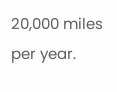20,000 miles per year.